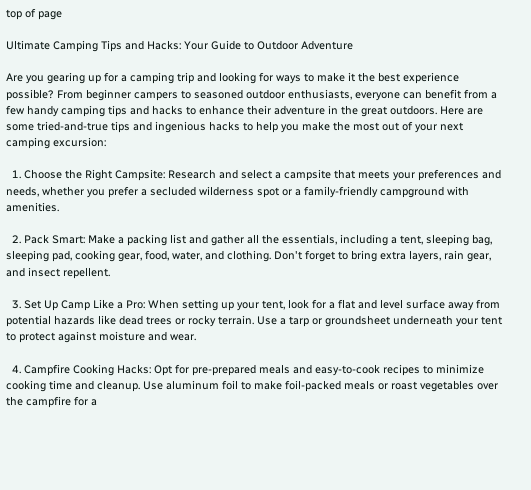top of page

Ultimate Camping Tips and Hacks: Your Guide to Outdoor Adventure

Are you gearing up for a camping trip and looking for ways to make it the best experience possible? From beginner campers to seasoned outdoor enthusiasts, everyone can benefit from a few handy camping tips and hacks to enhance their adventure in the great outdoors. Here are some tried-and-true tips and ingenious hacks to help you make the most out of your next camping excursion:

  1. Choose the Right Campsite: Research and select a campsite that meets your preferences and needs, whether you prefer a secluded wilderness spot or a family-friendly campground with amenities.

  2. Pack Smart: Make a packing list and gather all the essentials, including a tent, sleeping bag, sleeping pad, cooking gear, food, water, and clothing. Don't forget to bring extra layers, rain gear, and insect repellent.

  3. Set Up Camp Like a Pro: When setting up your tent, look for a flat and level surface away from potential hazards like dead trees or rocky terrain. Use a tarp or groundsheet underneath your tent to protect against moisture and wear.

  4. Campfire Cooking Hacks: Opt for pre-prepared meals and easy-to-cook recipes to minimize cooking time and cleanup. Use aluminum foil to make foil-packed meals or roast vegetables over the campfire for a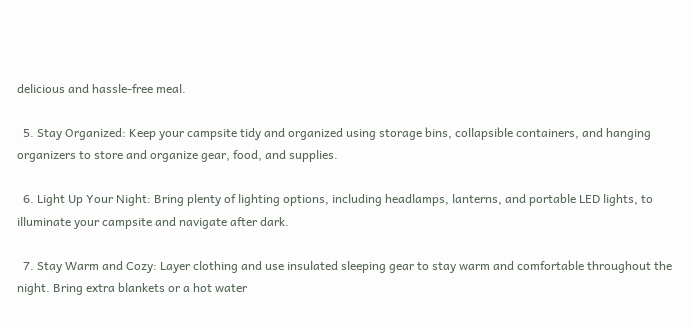delicious and hassle-free meal.

  5. Stay Organized: Keep your campsite tidy and organized using storage bins, collapsible containers, and hanging organizers to store and organize gear, food, and supplies.

  6. Light Up Your Night: Bring plenty of lighting options, including headlamps, lanterns, and portable LED lights, to illuminate your campsite and navigate after dark.

  7. Stay Warm and Cozy: Layer clothing and use insulated sleeping gear to stay warm and comfortable throughout the night. Bring extra blankets or a hot water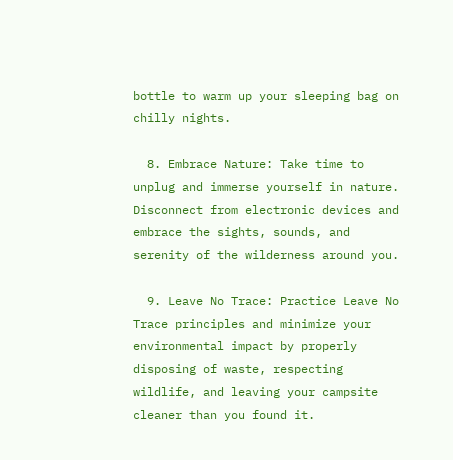bottle to warm up your sleeping bag on chilly nights.

  8. Embrace Nature: Take time to unplug and immerse yourself in nature. Disconnect from electronic devices and embrace the sights, sounds, and serenity of the wilderness around you.

  9. Leave No Trace: Practice Leave No Trace principles and minimize your environmental impact by properly disposing of waste, respecting wildlife, and leaving your campsite cleaner than you found it.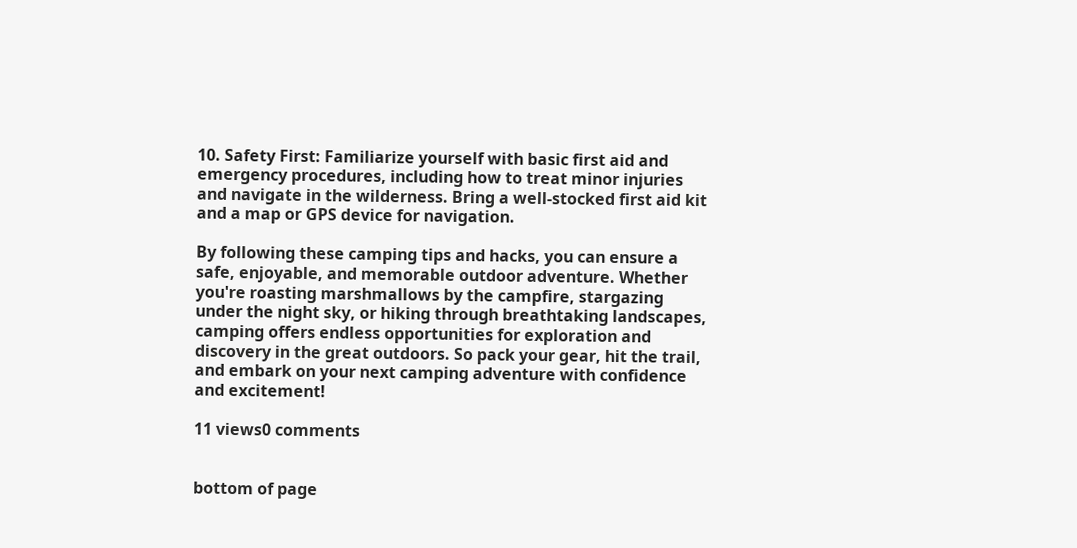10. Safety First: Familiarize yourself with basic first aid and emergency procedures, including how to treat minor injuries and navigate in the wilderness. Bring a well-stocked first aid kit and a map or GPS device for navigation.

By following these camping tips and hacks, you can ensure a safe, enjoyable, and memorable outdoor adventure. Whether you're roasting marshmallows by the campfire, stargazing under the night sky, or hiking through breathtaking landscapes, camping offers endless opportunities for exploration and discovery in the great outdoors. So pack your gear, hit the trail, and embark on your next camping adventure with confidence and excitement!

11 views0 comments


bottom of page